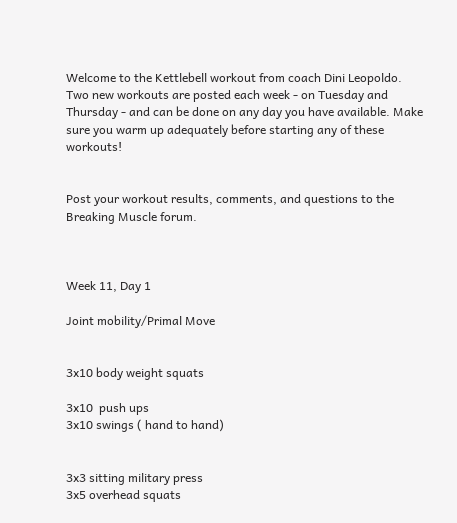Welcome to the Kettlebell workout from coach Dini Leopoldo. Two new workouts are posted each week - on Tuesday and Thursday - and can be done on any day you have available. Make sure you warm up adequately before starting any of these workouts!


Post your workout results, comments, and questions to the Breaking Muscle forum.



Week 11, Day 1

Joint mobility/Primal Move


3x10 body weight squats

3x10  push ups
3x10 swings ( hand to hand)


3x3 sitting military press
3x5 overhead squats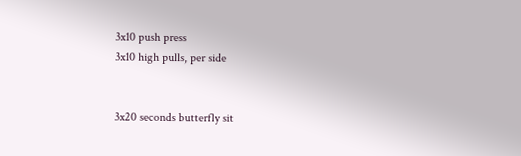3x10 push press
3x10 high pulls, per side


3x20 seconds butterfly sit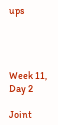ups




Week 11, Day 2

Joint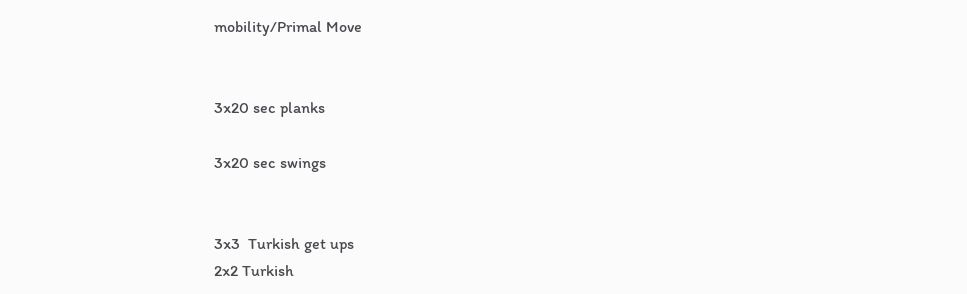mobility/Primal Move


3x20 sec planks

3x20 sec swings


3x3  Turkish get ups
2x2 Turkish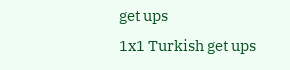get ups
1x1 Turkish get ups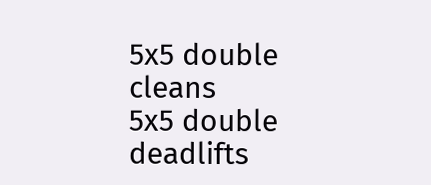5x5 double cleans
5x5 double deadlifts